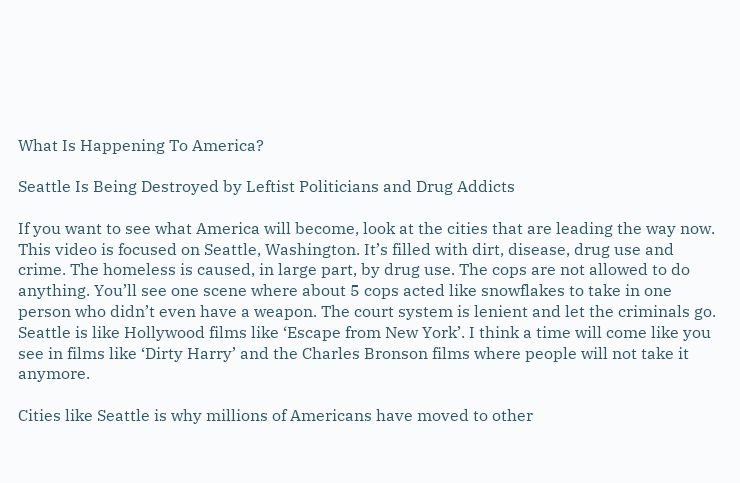What Is Happening To America?

Seattle Is Being Destroyed by Leftist Politicians and Drug Addicts

If you want to see what America will become, look at the cities that are leading the way now. This video is focused on Seattle, Washington. It’s filled with dirt, disease, drug use and crime. The homeless is caused, in large part, by drug use. The cops are not allowed to do anything. You’ll see one scene where about 5 cops acted like snowflakes to take in one person who didn’t even have a weapon. The court system is lenient and let the criminals go. Seattle is like Hollywood films like ‘Escape from New York’. I think a time will come like you see in films like ‘Dirty Harry’ and the Charles Bronson films where people will not take it anymore.

Cities like Seattle is why millions of Americans have moved to other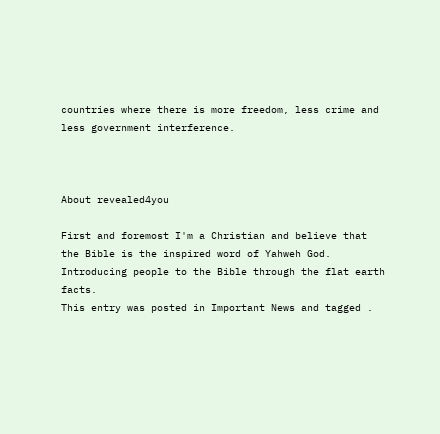countries where there is more freedom, less crime and less government interference.



About revealed4you

First and foremost I'm a Christian and believe that the Bible is the inspired word of Yahweh God. Introducing people to the Bible through the flat earth facts.
This entry was posted in Important News and tagged .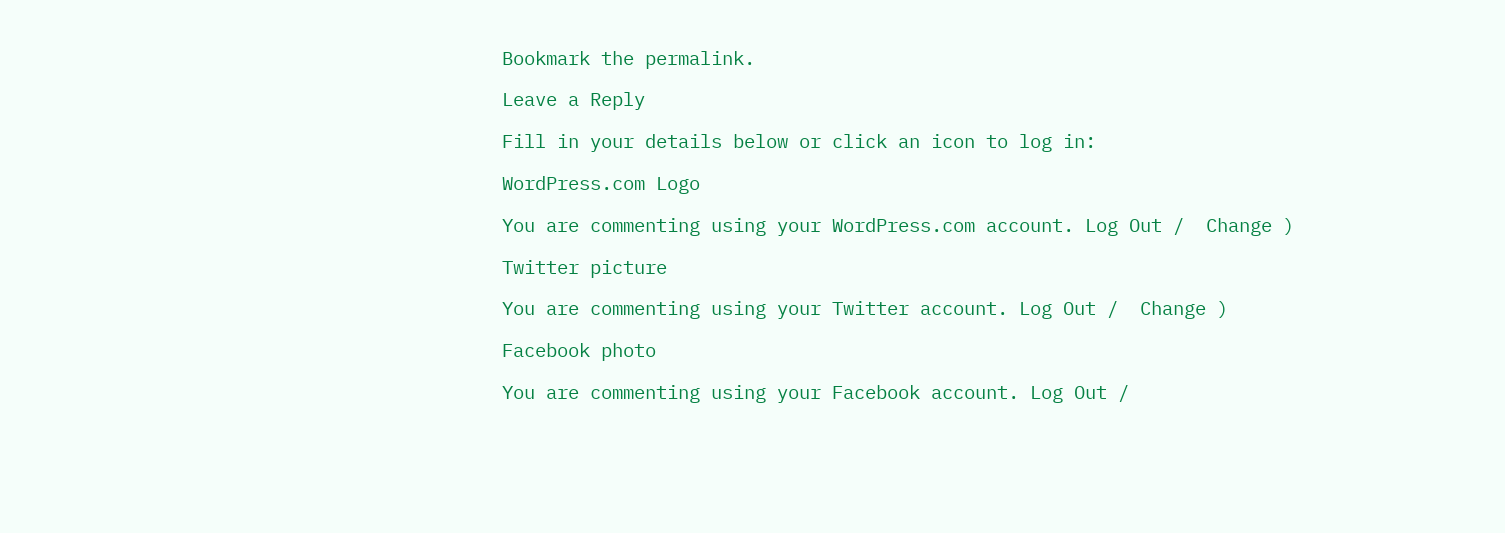Bookmark the permalink.

Leave a Reply

Fill in your details below or click an icon to log in:

WordPress.com Logo

You are commenting using your WordPress.com account. Log Out /  Change )

Twitter picture

You are commenting using your Twitter account. Log Out /  Change )

Facebook photo

You are commenting using your Facebook account. Log Out /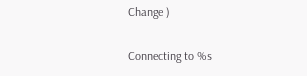Change )

Connecting to %s